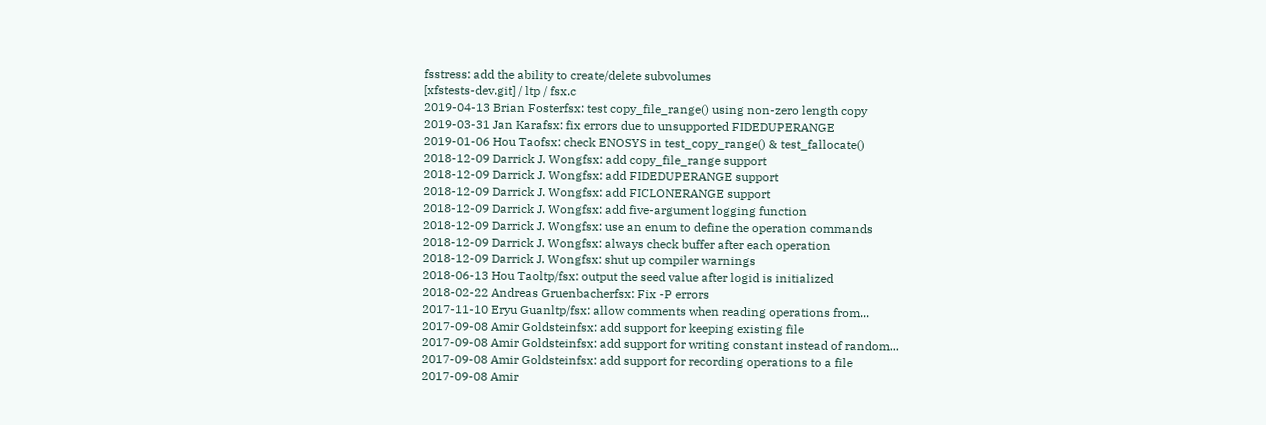fsstress: add the ability to create/delete subvolumes
[xfstests-dev.git] / ltp / fsx.c
2019-04-13 Brian Fosterfsx: test copy_file_range() using non-zero length copy
2019-03-31 Jan Karafsx: fix errors due to unsupported FIDEDUPERANGE
2019-01-06 Hou Taofsx: check ENOSYS in test_copy_range() & test_fallocate()
2018-12-09 Darrick J. Wongfsx: add copy_file_range support
2018-12-09 Darrick J. Wongfsx: add FIDEDUPERANGE support
2018-12-09 Darrick J. Wongfsx: add FICLONERANGE support
2018-12-09 Darrick J. Wongfsx: add five-argument logging function
2018-12-09 Darrick J. Wongfsx: use an enum to define the operation commands
2018-12-09 Darrick J. Wongfsx: always check buffer after each operation
2018-12-09 Darrick J. Wongfsx: shut up compiler warnings
2018-06-13 Hou Taoltp/fsx: output the seed value after logid is initialized
2018-02-22 Andreas Gruenbacherfsx: Fix -P errors
2017-11-10 Eryu Guanltp/fsx: allow comments when reading operations from...
2017-09-08 Amir Goldsteinfsx: add support for keeping existing file
2017-09-08 Amir Goldsteinfsx: add support for writing constant instead of random...
2017-09-08 Amir Goldsteinfsx: add support for recording operations to a file
2017-09-08 Amir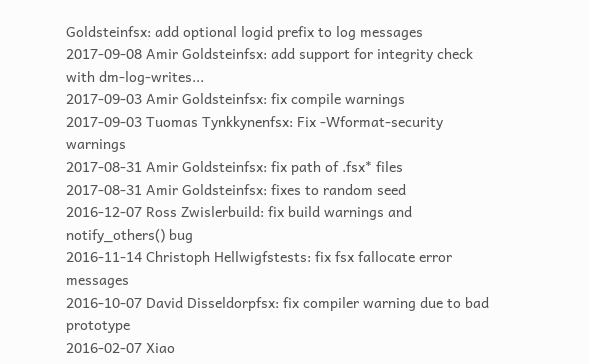Goldsteinfsx: add optional logid prefix to log messages
2017-09-08 Amir Goldsteinfsx: add support for integrity check with dm-log-writes...
2017-09-03 Amir Goldsteinfsx: fix compile warnings
2017-09-03 Tuomas Tynkkynenfsx: Fix -Wformat-security warnings
2017-08-31 Amir Goldsteinfsx: fix path of .fsx* files
2017-08-31 Amir Goldsteinfsx: fixes to random seed
2016-12-07 Ross Zwislerbuild: fix build warnings and notify_others() bug
2016-11-14 Christoph Hellwigfstests: fix fsx fallocate error messages
2016-10-07 David Disseldorpfsx: fix compiler warning due to bad prototype
2016-02-07 Xiao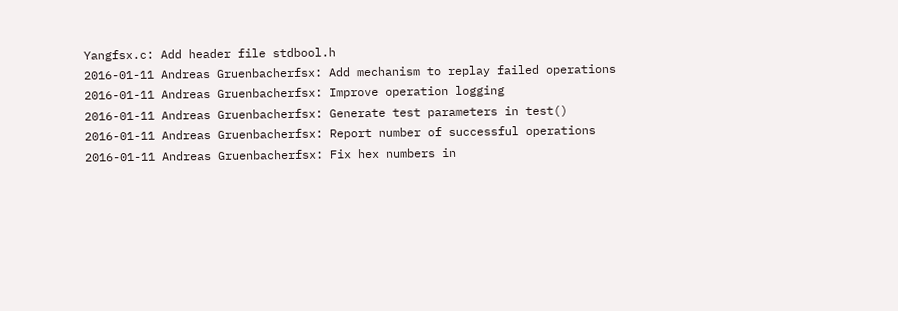Yangfsx.c: Add header file stdbool.h
2016-01-11 Andreas Gruenbacherfsx: Add mechanism to replay failed operations
2016-01-11 Andreas Gruenbacherfsx: Improve operation logging
2016-01-11 Andreas Gruenbacherfsx: Generate test parameters in test()
2016-01-11 Andreas Gruenbacherfsx: Report number of successful operations
2016-01-11 Andreas Gruenbacherfsx: Fix hex numbers in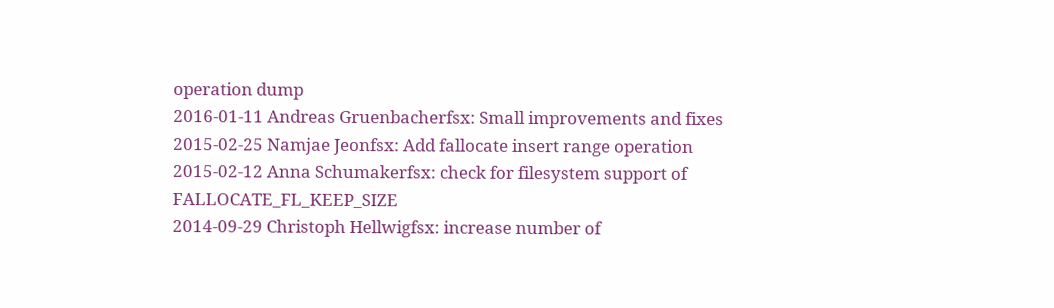operation dump
2016-01-11 Andreas Gruenbacherfsx: Small improvements and fixes
2015-02-25 Namjae Jeonfsx: Add fallocate insert range operation
2015-02-12 Anna Schumakerfsx: check for filesystem support of FALLOCATE_FL_KEEP_SIZE
2014-09-29 Christoph Hellwigfsx: increase number of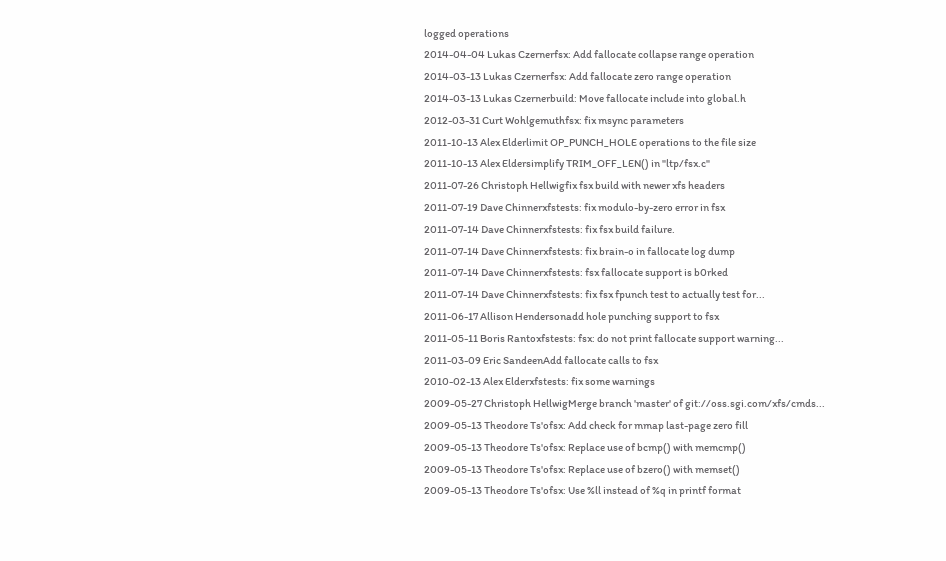logged operations
2014-04-04 Lukas Czernerfsx: Add fallocate collapse range operation
2014-03-13 Lukas Czernerfsx: Add fallocate zero range operation
2014-03-13 Lukas Czernerbuild: Move fallocate include into global.h
2012-03-31 Curt Wohlgemuthfsx: fix msync parameters
2011-10-13 Alex Elderlimit OP_PUNCH_HOLE operations to the file size
2011-10-13 Alex Eldersimplify TRIM_OFF_LEN() in "ltp/fsx.c"
2011-07-26 Christoph Hellwigfix fsx build with newer xfs headers
2011-07-19 Dave Chinnerxfstests: fix modulo-by-zero error in fsx
2011-07-14 Dave Chinnerxfstests: fix fsx build failure.
2011-07-14 Dave Chinnerxfstests: fix brain-o in fallocate log dump
2011-07-14 Dave Chinnerxfstests: fsx fallocate support is b0rked
2011-07-14 Dave Chinnerxfstests: fix fsx fpunch test to actually test for...
2011-06-17 Allison Hendersonadd hole punching support to fsx
2011-05-11 Boris Rantoxfstests: fsx: do not print fallocate support warning...
2011-03-09 Eric SandeenAdd fallocate calls to fsx
2010-02-13 Alex Elderxfstests: fix some warnings
2009-05-27 Christoph HellwigMerge branch 'master' of git://oss.sgi.com/xfs/cmds...
2009-05-13 Theodore Ts'ofsx: Add check for mmap last-page zero fill
2009-05-13 Theodore Ts'ofsx: Replace use of bcmp() with memcmp()
2009-05-13 Theodore Ts'ofsx: Replace use of bzero() with memset()
2009-05-13 Theodore Ts'ofsx: Use %ll instead of %q in printf format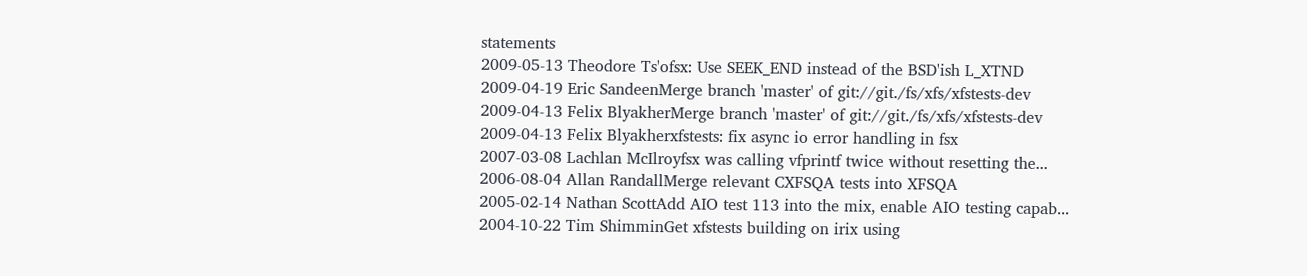statements
2009-05-13 Theodore Ts'ofsx: Use SEEK_END instead of the BSD'ish L_XTND
2009-04-19 Eric SandeenMerge branch 'master' of git://git./fs/xfs/xfstests-dev
2009-04-13 Felix BlyakherMerge branch 'master' of git://git./fs/xfs/xfstests-dev
2009-04-13 Felix Blyakherxfstests: fix async io error handling in fsx
2007-03-08 Lachlan McIlroyfsx was calling vfprintf twice without resetting the...
2006-08-04 Allan RandallMerge relevant CXFSQA tests into XFSQA
2005-02-14 Nathan ScottAdd AIO test 113 into the mix, enable AIO testing capab...
2004-10-22 Tim ShimminGet xfstests building on irix using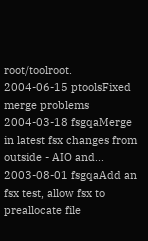root/toolroot.
2004-06-15 ptoolsFixed merge problems
2004-03-18 fsgqaMerge in latest fsx changes from outside - AIO and...
2003-08-01 fsgqaAdd an fsx test, allow fsx to preallocate file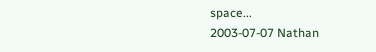space...
2003-07-07 Nathan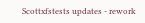Scottxfstests updates - rework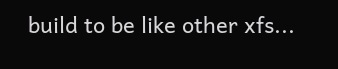build to be like other xfs...